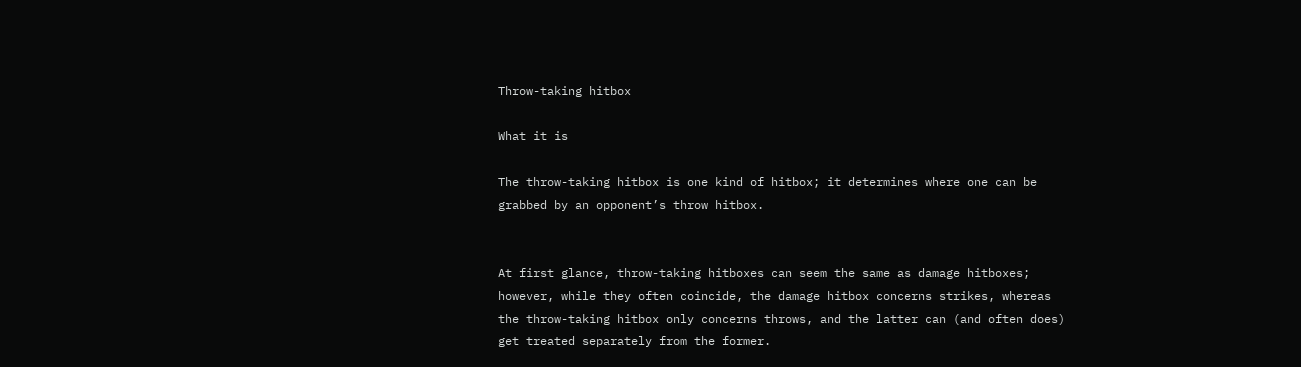Throw-taking hitbox

What it is

The throw-taking hitbox is one kind of hitbox; it determines where one can be grabbed by an opponent’s throw hitbox.


At first glance, throw-taking hitboxes can seem the same as damage hitboxes; however, while they often coincide, the damage hitbox concerns strikes, whereas the throw-taking hitbox only concerns throws, and the latter can (and often does) get treated separately from the former.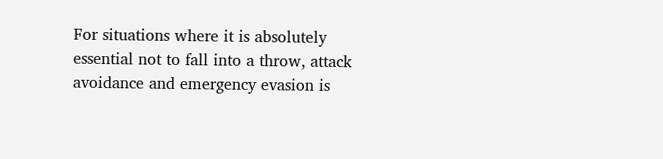For situations where it is absolutely essential not to fall into a throw, attack avoidance and emergency evasion is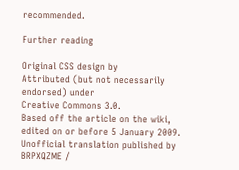recommended.

Further reading

Original CSS design by
Attributed (but not necessarily endorsed) under
Creative Commons 3.0.
Based off the article on the wiki, edited on or before 5 January 2009.
Unofficial translation published by BRPXQZME /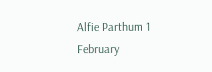Alfie Parthum 1 February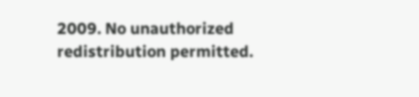2009. No unauthorized redistribution permitted.